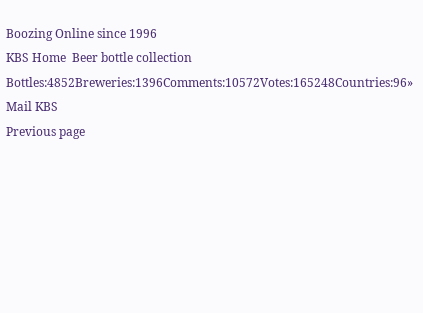Boozing Online since 1996
KBS Home  Beer bottle collection
Bottles:4852Breweries:1396Comments:10572Votes:165248Countries:96» Mail KBS
Previous page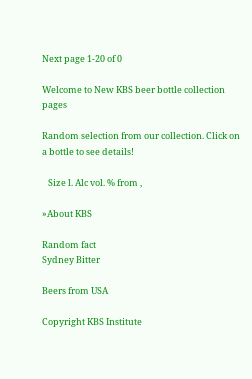Next page 1-20 of 0

Welcome to New KBS beer bottle collection pages

Random selection from our collection. Click on a bottle to see details!

   Size l. Alc vol. % from ,

»About KBS

Random fact
Sydney Bitter

Beers from USA

Copyright KBS Institute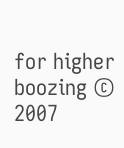for higher boozing © 2007